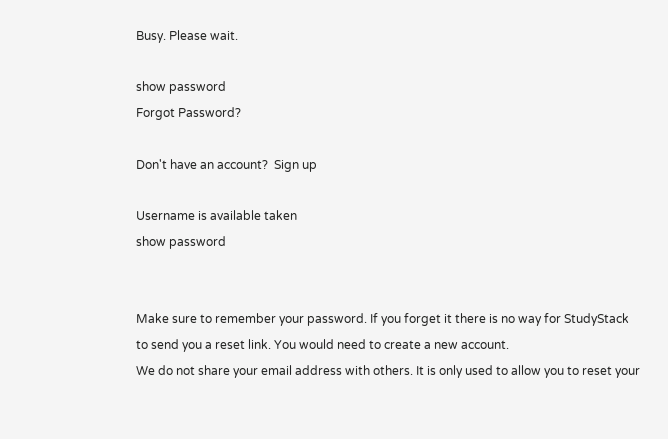Busy. Please wait.

show password
Forgot Password?

Don't have an account?  Sign up

Username is available taken
show password


Make sure to remember your password. If you forget it there is no way for StudyStack to send you a reset link. You would need to create a new account.
We do not share your email address with others. It is only used to allow you to reset your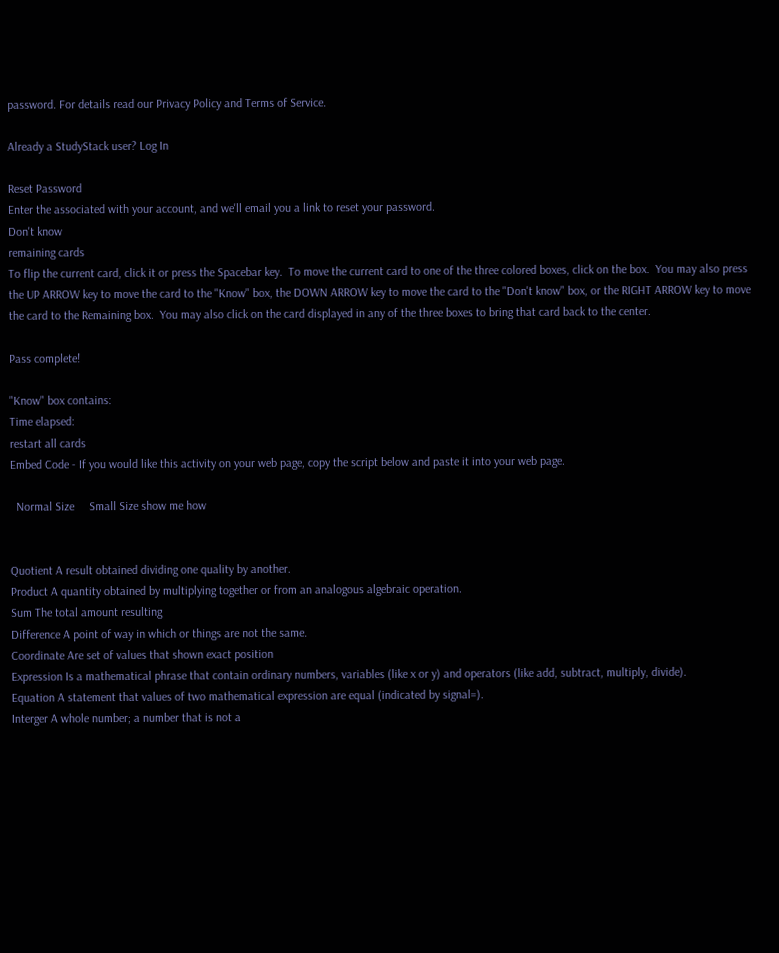password. For details read our Privacy Policy and Terms of Service.

Already a StudyStack user? Log In

Reset Password
Enter the associated with your account, and we'll email you a link to reset your password.
Don't know
remaining cards
To flip the current card, click it or press the Spacebar key.  To move the current card to one of the three colored boxes, click on the box.  You may also press the UP ARROW key to move the card to the "Know" box, the DOWN ARROW key to move the card to the "Don't know" box, or the RIGHT ARROW key to move the card to the Remaining box.  You may also click on the card displayed in any of the three boxes to bring that card back to the center.

Pass complete!

"Know" box contains:
Time elapsed:
restart all cards
Embed Code - If you would like this activity on your web page, copy the script below and paste it into your web page.

  Normal Size     Small Size show me how


Quotient A result obtained dividing one quality by another.
Product A quantity obtained by multiplying together or from an analogous algebraic operation.
Sum The total amount resulting
Difference A point of way in which or things are not the same.
Coordinate Are set of values that shown exact position
Expression Is a mathematical phrase that contain ordinary numbers, variables (like x or y) and operators (like add, subtract, multiply, divide).
Equation A statement that values of two mathematical expression are equal (indicated by signal=).
Interger A whole number; a number that is not a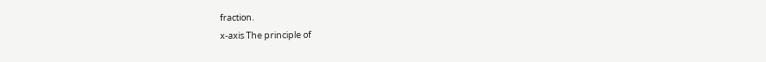fraction.
x-axis The principle of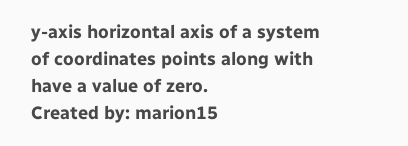y-axis horizontal axis of a system of coordinates points along with have a value of zero.
Created by: marion15